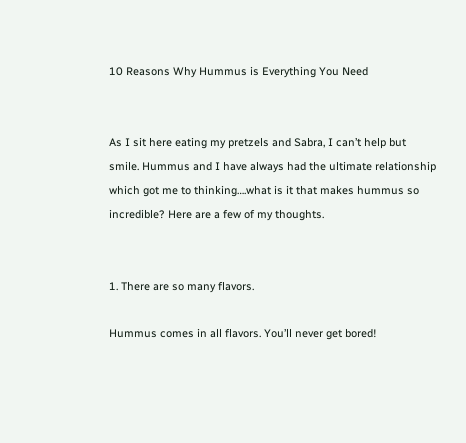10 Reasons Why Hummus is Everything You Need


As I sit here eating my pretzels and Sabra, I can’t help but smile. Hummus and I have always had the ultimate relationship which got me to thinking….what is it that makes hummus so incredible? Here are a few of my thoughts.


1. There are so many flavors.

Hummus comes in all flavors. You’ll never get bored!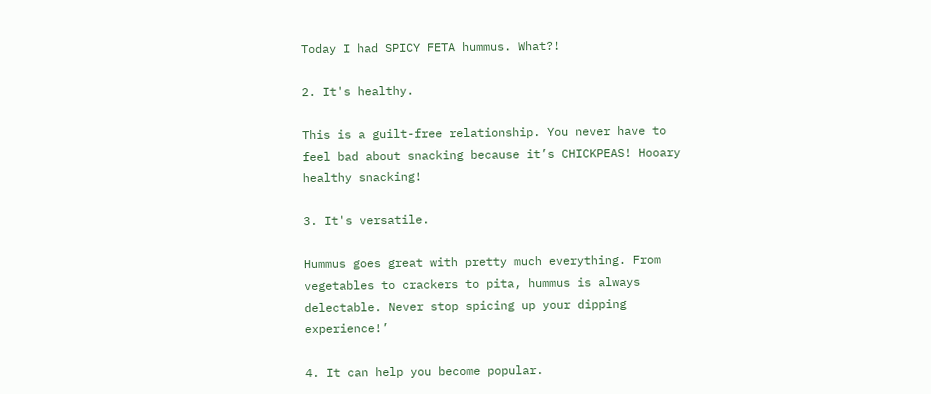Today I had SPICY FETA hummus. What?!

2. It's healthy.

This is a guilt-free relationship. You never have to feel bad about snacking because it’s CHICKPEAS! Hooary healthy snacking!

3. It's versatile.

Hummus goes great with pretty much everything. From vegetables to crackers to pita, hummus is always delectable. Never stop spicing up your dipping experience!’

4. It can help you become popular.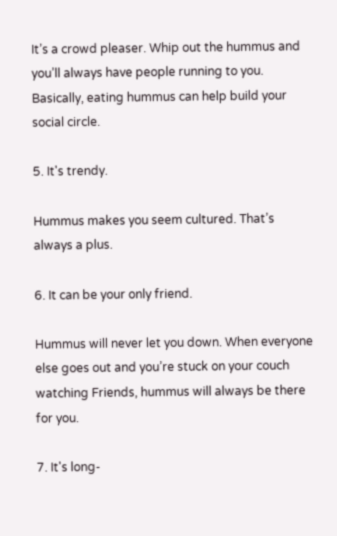It’s a crowd pleaser. Whip out the hummus and you’ll always have people running to you. Basically, eating hummus can help build your social circle.

5. It's trendy.

Hummus makes you seem cultured. That’s always a plus.

6. It can be your only friend.

Hummus will never let you down. When everyone else goes out and you’re stuck on your couch watching Friends, hummus will always be there for you.

7. It's long-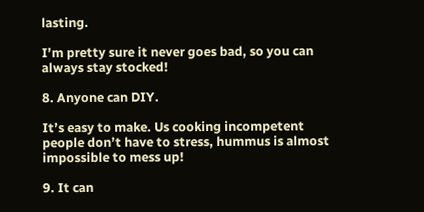lasting.

I’m pretty sure it never goes bad, so you can always stay stocked!

8. Anyone can DIY.

It’s easy to make. Us cooking incompetent people don’t have to stress, hummus is almost impossible to mess up!

9. It can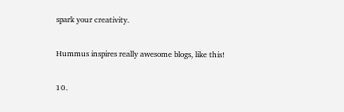spark your creativity.

Hummus inspires really awesome blogs, like this!

10.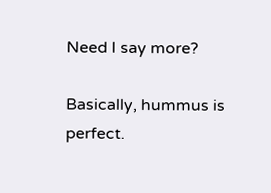Need I say more?

Basically, hummus is perfect.